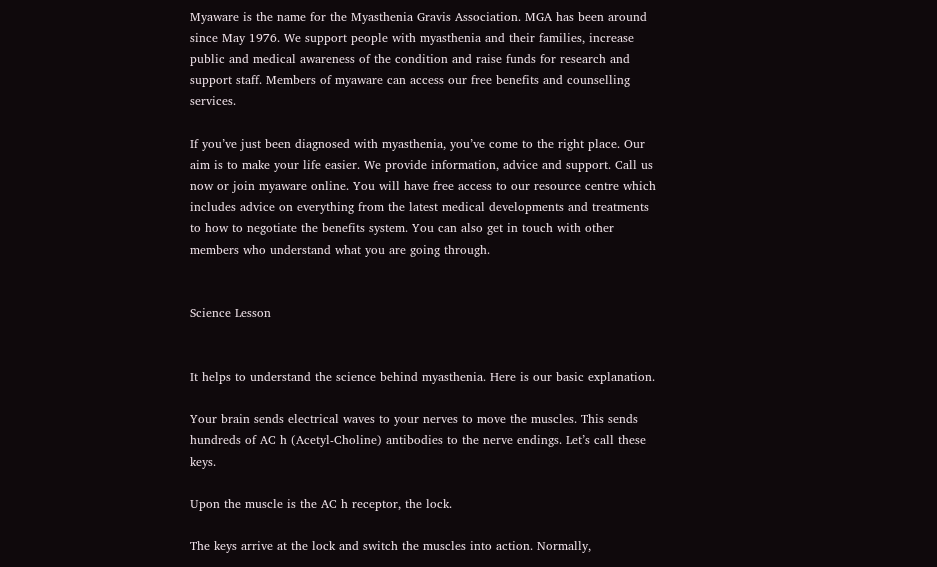Myaware is the name for the Myasthenia Gravis Association. MGA has been around since May 1976. We support people with myasthenia and their families, increase public and medical awareness of the condition and raise funds for research and support staff. Members of myaware can access our free benefits and counselling services.

If you’ve just been diagnosed with myasthenia, you’ve come to the right place. Our aim is to make your life easier. We provide information, advice and support. Call us now or join myaware online. You will have free access to our resource centre which includes advice on everything from the latest medical developments and treatments to how to negotiate the benefits system. You can also get in touch with other members who understand what you are going through.


Science Lesson


It helps to understand the science behind myasthenia. Here is our basic explanation.

Your brain sends electrical waves to your nerves to move the muscles. This sends hundreds of AC h (Acetyl-Choline) antibodies to the nerve endings. Let’s call these keys.

Upon the muscle is the AC h receptor, the lock.

The keys arrive at the lock and switch the muscles into action. Normally,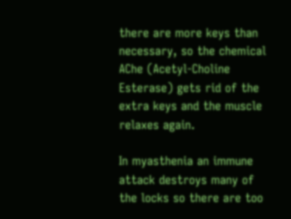there are more keys than necessary, so the chemical AChe (Acetyl-Choline Esterase) gets rid of the extra keys and the muscle relaxes again.

In myasthenia an immune attack destroys many of the locks so there are too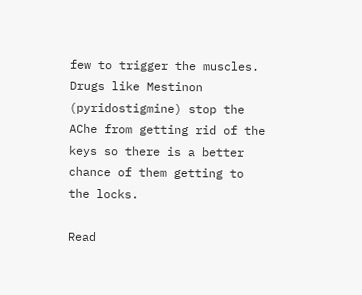few to trigger the muscles. Drugs like Mestinon (pyridostigmine) stop the AChe from getting rid of the keys so there is a better chance of them getting to the locks.

Read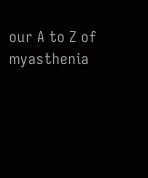our A to Z of myasthenia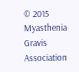© 2015   Myasthenia Gravis Association